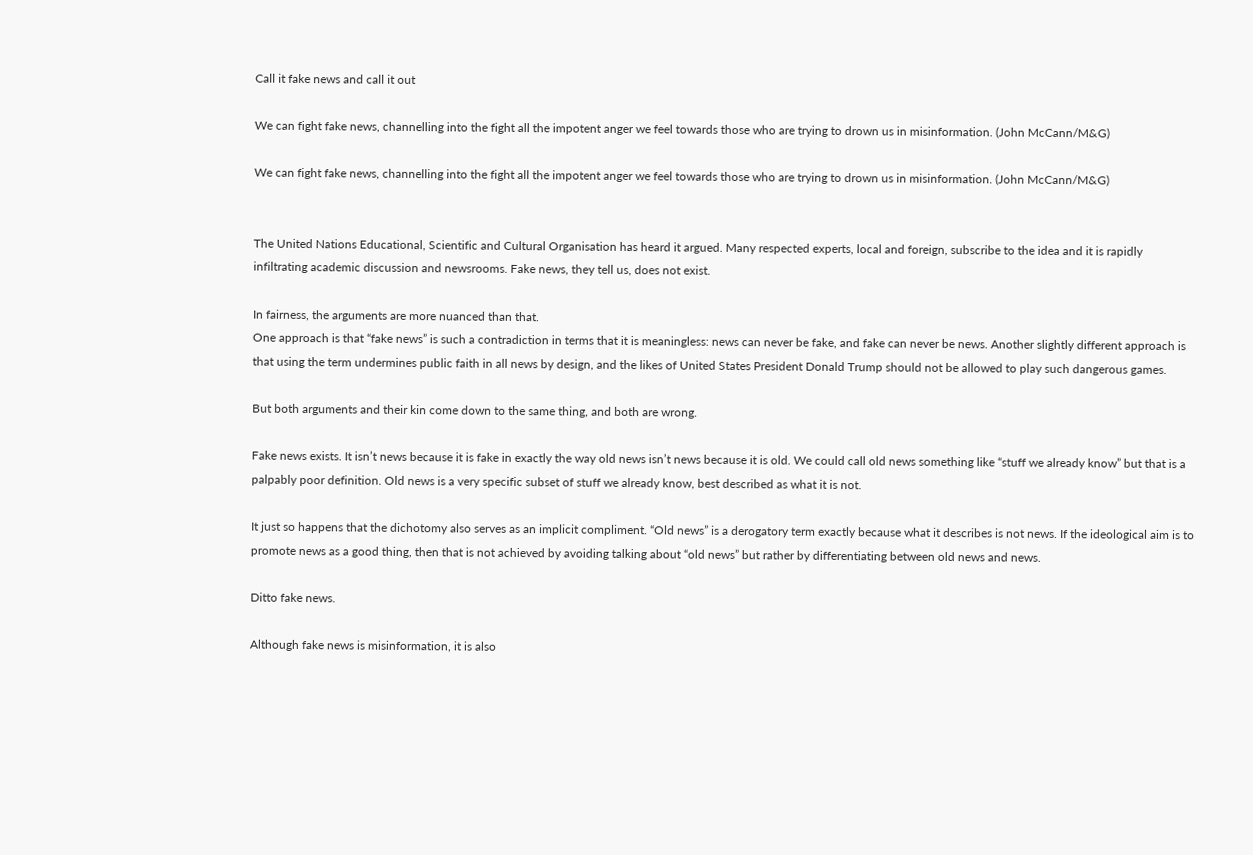Call it fake news and call it out

We can fight fake news, channelling into the fight all the impotent anger we feel towards those who are trying to drown us in misinformation. (John McCann/M&G)

We can fight fake news, channelling into the fight all the impotent anger we feel towards those who are trying to drown us in misinformation. (John McCann/M&G)


The United Nations Educational, Scientific and Cultural Organisation has heard it argued. Many respected experts, local and foreign, subscribe to the idea and it is rapidly infiltrating academic discussion and newsrooms. Fake news, they tell us, does not exist.

In fairness, the arguments are more nuanced than that.
One approach is that “fake news” is such a contradiction in terms that it is meaningless: news can never be fake, and fake can never be news. Another slightly different approach is that using the term undermines public faith in all news by design, and the likes of United States President Donald Trump should not be allowed to play such dangerous games.

But both arguments and their kin come down to the same thing, and both are wrong.

Fake news exists. It isn’t news because it is fake in exactly the way old news isn’t news because it is old. We could call old news something like “stuff we already know” but that is a palpably poor definition. Old news is a very specific subset of stuff we already know, best described as what it is not.

It just so happens that the dichotomy also serves as an implicit compliment. “Old news” is a derogatory term exactly because what it describes is not news. If the ideological aim is to promote news as a good thing, then that is not achieved by avoiding talking about “old news” but rather by differentiating between old news and news.

Ditto fake news.

Although fake news is misinformation, it is also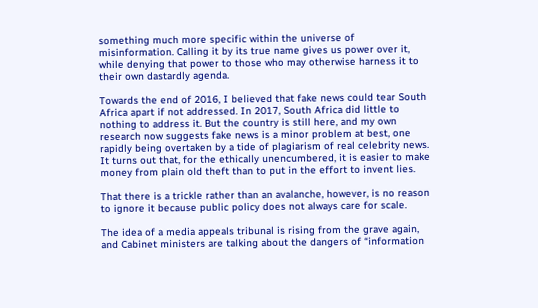something much more specific within the universe of misinformation. Calling it by its true name gives us power over it, while denying that power to those who may otherwise harness it to their own dastardly agenda.

Towards the end of 2016, I believed that fake news could tear South Africa apart if not addressed. In 2017, South Africa did little to nothing to address it. But the country is still here, and my own research now suggests fake news is a minor problem at best, one rapidly being overtaken by a tide of plagiarism of real celebrity news. It turns out that, for the ethically unencumbered, it is easier to make money from plain old theft than to put in the effort to invent lies.

That there is a trickle rather than an avalanche, however, is no reason to ignore it because public policy does not always care for scale.

The idea of a media appeals tribunal is rising from the grave again, and Cabinet ministers are talking about the dangers of “information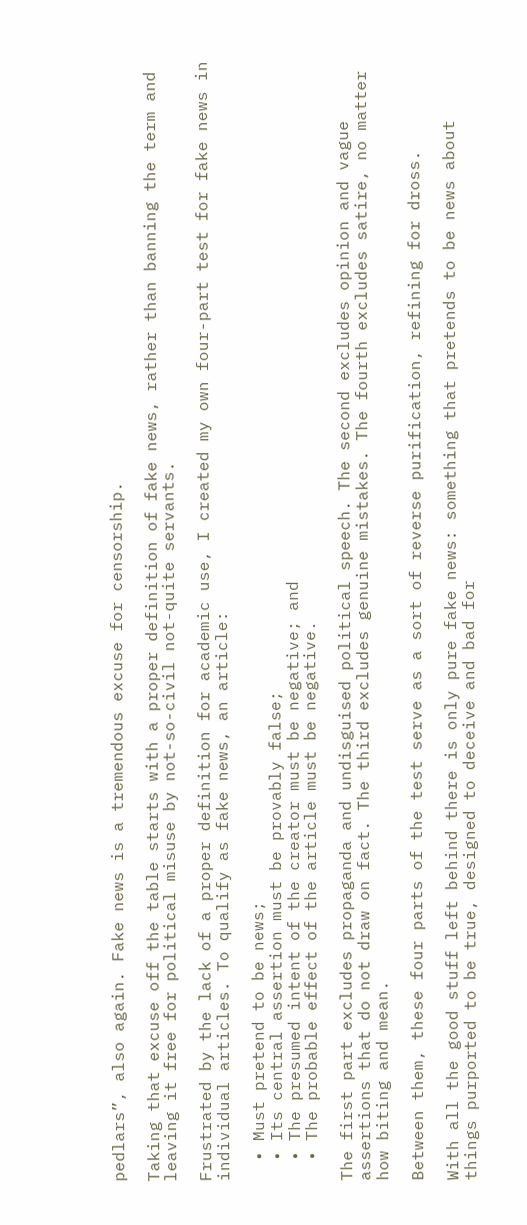pedlars”, also again. Fake news is a tremendous excuse for censorship.

Taking that excuse off the table starts with a proper definition of fake news, rather than banning the term and leaving it free for political misuse by not-so-civil not-quite servants.

Frustrated by the lack of a proper definition for academic use, I created my own four-part test for fake news in individual articles. To qualify as fake news, an article:

  • Must pretend to be news;
  • Its central assertion must be provably false;
  • The presumed intent of the creator must be negative; and
  • The probable effect of the article must be negative.

The first part excludes propaganda and undisguised political speech. The second excludes opinion and vague assertions that do not draw on fact. The third excludes genuine mistakes. The fourth excludes satire, no matter how biting and mean.

Between them, these four parts of the test serve as a sort of reverse purification, refining for dross.

With all the good stuff left behind there is only pure fake news: something that pretends to be news about things purported to be true, designed to deceive and bad for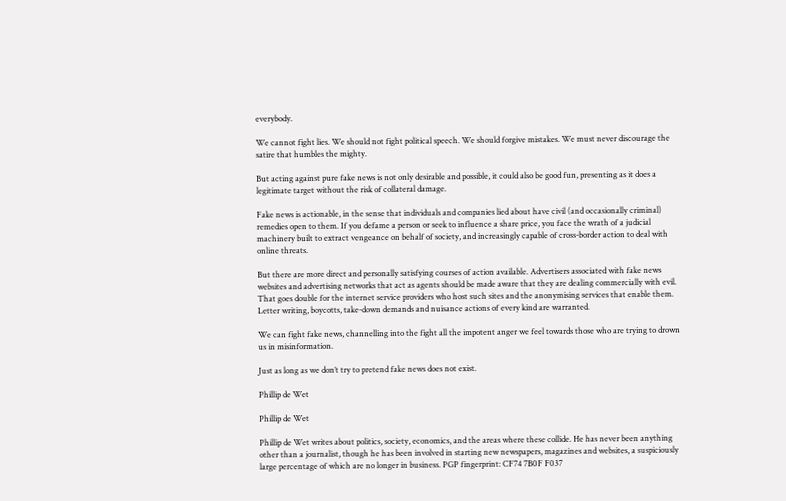everybody.

We cannot fight lies. We should not fight political speech. We should forgive mistakes. We must never discourage the satire that humbles the mighty.

But acting against pure fake news is not only desirable and possible, it could also be good fun, presenting as it does a legitimate target without the risk of collateral damage.

Fake news is actionable, in the sense that individuals and companies lied about have civil (and occasionally criminal) remedies open to them. If you defame a person or seek to influence a share price, you face the wrath of a judicial machinery built to extract vengeance on behalf of society, and increasingly capable of cross-border action to deal with online threats.

But there are more direct and personally satisfying courses of action available. Advertisers associated with fake news websites and advertising networks that act as agents should be made aware that they are dealing commercially with evil. That goes double for the internet service providers who host such sites and the anonymising services that enable them. Letter writing, boycotts, take-down demands and nuisance actions of every kind are warranted.

We can fight fake news, channelling into the fight all the impotent anger we feel towards those who are trying to drown us in misinformation.

Just as long as we don’t try to pretend fake news does not exist.

Phillip de Wet

Phillip de Wet

Phillip de Wet writes about politics, society, economics, and the areas where these collide. He has never been anything other than a journalist, though he has been involved in starting new newspapers, magazines and websites, a suspiciously large percentage of which are no longer in business. PGP fingerprint: CF74 7B0F F037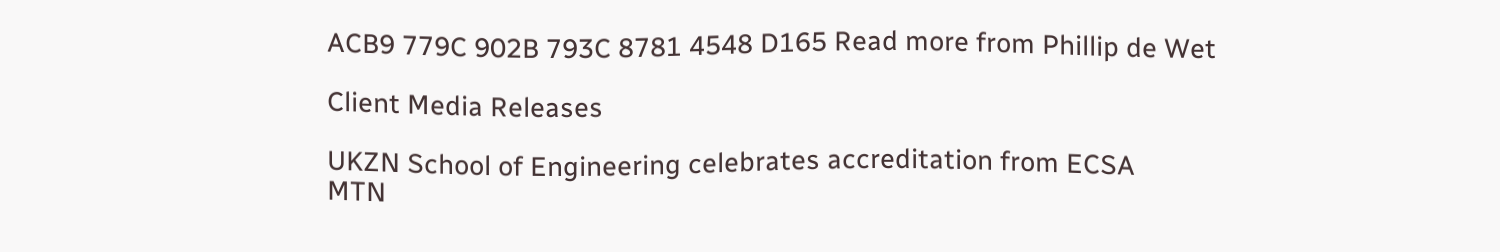ACB9 779C 902B 793C 8781 4548 D165 Read more from Phillip de Wet

Client Media Releases

UKZN School of Engineering celebrates accreditation from ECSA
MTN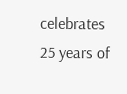celebrates 25 years of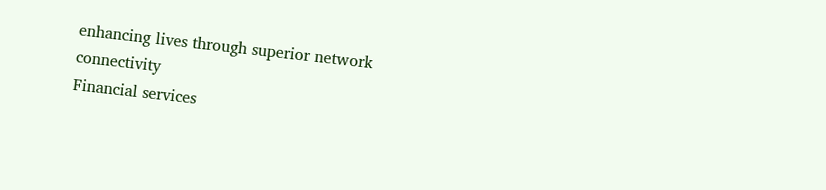enhancing lives through superior network connectivity
Financial services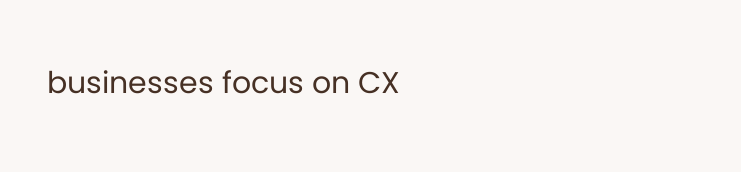businesses focus on CX